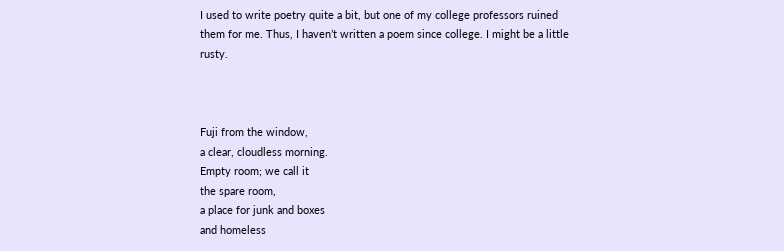I used to write poetry quite a bit, but one of my college professors ruined them for me. Thus, I haven’t written a poem since college. I might be a little rusty.



Fuji from the window,
a clear, cloudless morning.
Empty room; we call it
the spare room,
a place for junk and boxes
and homeless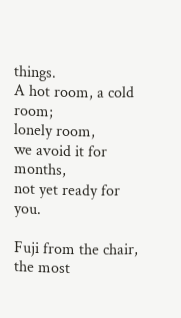things.
A hot room, a cold room;
lonely room,
we avoid it for months,
not yet ready for you.

Fuji from the chair,
the most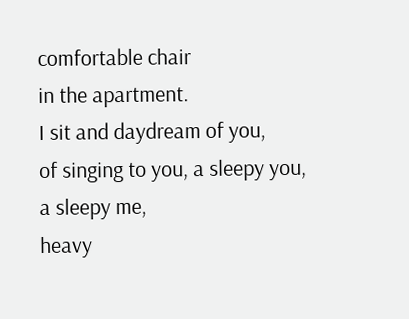comfortable chair
in the apartment.
I sit and daydream of you,
of singing to you, a sleepy you,
a sleepy me,
heavy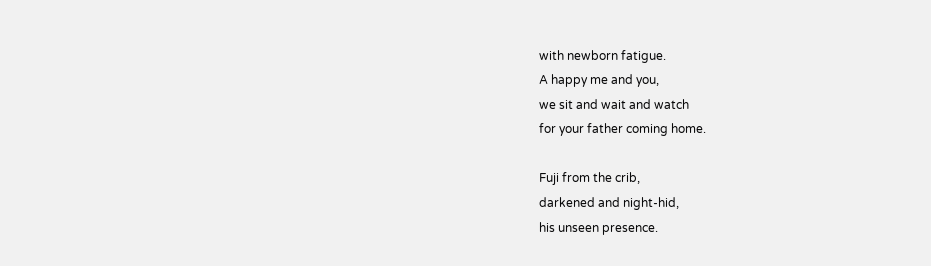with newborn fatigue.
A happy me and you,
we sit and wait and watch
for your father coming home.

Fuji from the crib,
darkened and night-hid,
his unseen presence.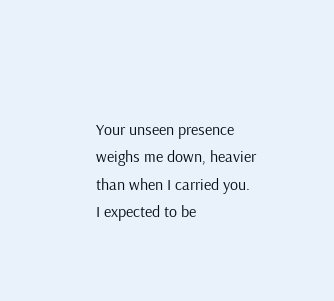Your unseen presence
weighs me down, heavier
than when I carried you.
I expected to be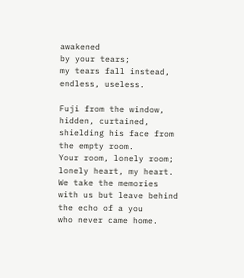awakened
by your tears;
my tears fall instead,
endless, useless.

Fuji from the window,
hidden, curtained,
shielding his face from
the empty room.
Your room, lonely room;
lonely heart, my heart.
We take the memories
with us but leave behind
the echo of a you
who never came home.